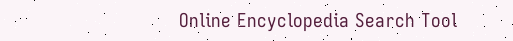Online Encyclopedia Search Tool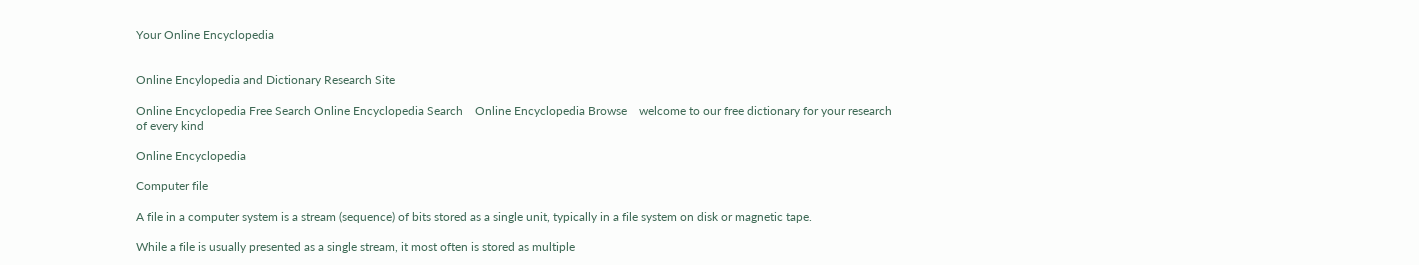Your Online Encyclopedia


Online Encylopedia and Dictionary Research Site

Online Encyclopedia Free Search Online Encyclopedia Search    Online Encyclopedia Browse    welcome to our free dictionary for your research of every kind

Online Encyclopedia

Computer file

A file in a computer system is a stream (sequence) of bits stored as a single unit, typically in a file system on disk or magnetic tape.

While a file is usually presented as a single stream, it most often is stored as multiple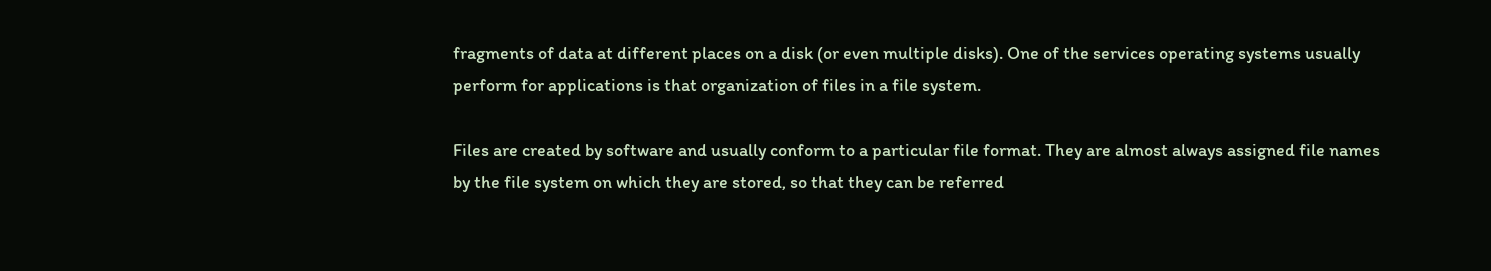fragments of data at different places on a disk (or even multiple disks). One of the services operating systems usually perform for applications is that organization of files in a file system.

Files are created by software and usually conform to a particular file format. They are almost always assigned file names by the file system on which they are stored, so that they can be referred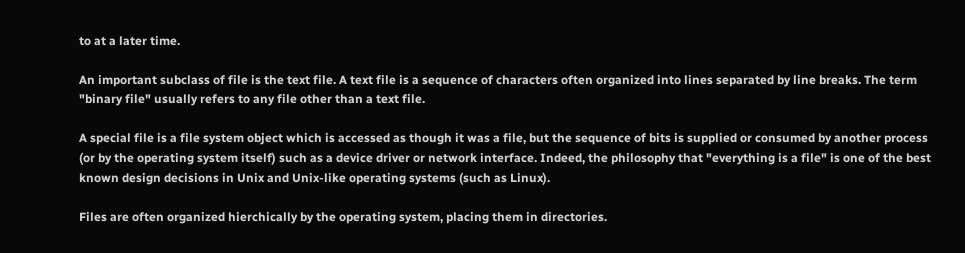to at a later time.

An important subclass of file is the text file. A text file is a sequence of characters often organized into lines separated by line breaks. The term "binary file" usually refers to any file other than a text file.

A special file is a file system object which is accessed as though it was a file, but the sequence of bits is supplied or consumed by another process (or by the operating system itself) such as a device driver or network interface. Indeed, the philosophy that "everything is a file" is one of the best known design decisions in Unix and Unix-like operating systems (such as Linux).

Files are often organized hierchically by the operating system, placing them in directories.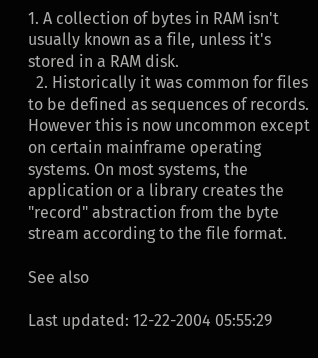1. A collection of bytes in RAM isn't usually known as a file, unless it's stored in a RAM disk.
  2. Historically it was common for files to be defined as sequences of records. However this is now uncommon except on certain mainframe operating systems. On most systems, the application or a library creates the "record" abstraction from the byte stream according to the file format.

See also

Last updated: 12-22-2004 05:55:29